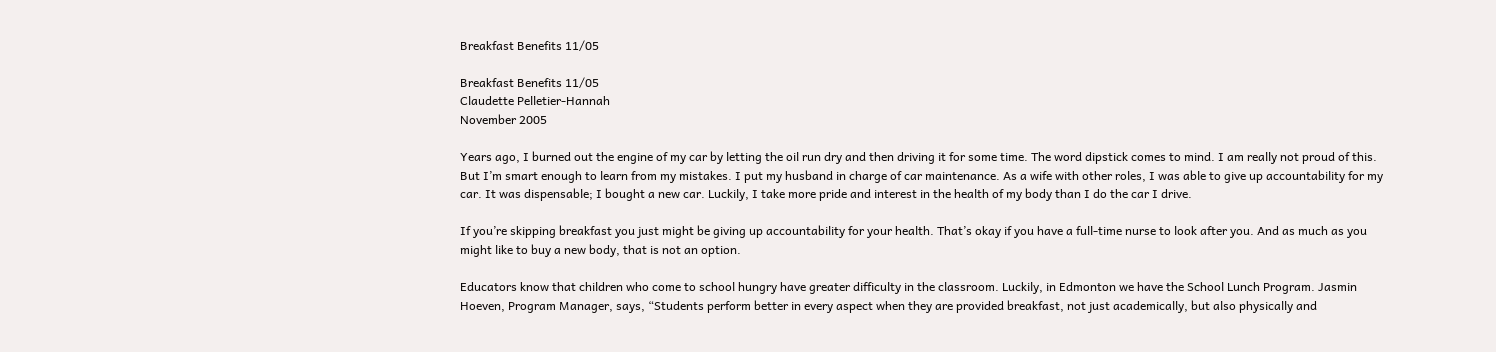Breakfast Benefits 11/05

Breakfast Benefits 11/05
Claudette Pelletier-Hannah
November 2005

Years ago, I burned out the engine of my car by letting the oil run dry and then driving it for some time. The word dipstick comes to mind. I am really not proud of this. But I’m smart enough to learn from my mistakes. I put my husband in charge of car maintenance. As a wife with other roles, I was able to give up accountability for my car. It was dispensable; I bought a new car. Luckily, I take more pride and interest in the health of my body than I do the car I drive.

If you’re skipping breakfast you just might be giving up accountability for your health. That’s okay if you have a full-time nurse to look after you. And as much as you might like to buy a new body, that is not an option.

Educators know that children who come to school hungry have greater difficulty in the classroom. Luckily, in Edmonton we have the School Lunch Program. Jasmin Hoeven, Program Manager, says, “Students perform better in every aspect when they are provided breakfast, not just academically, but also physically and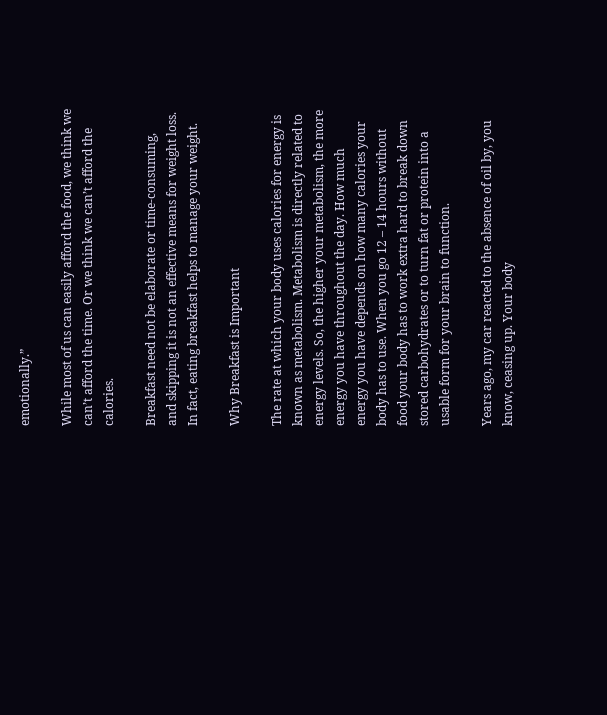emotionally.”

While most of us can easily afford the food, we think we can’t afford the time. Or we think we can’t afford the calories.

Breakfast need not be elaborate or time-consuming, and skipping it is not an effective means for weight loss. In fact, eating breakfast helps to manage your weight.

Why Breakfast is Important

The rate at which your body uses calories for energy is known as metabolism. Metabolism is directly related to energy levels. So, the higher your metabolism, the more energy you have throughout the day. How much energy you have depends on how many calories your body has to use. When you go 12 – 14 hours without food your body has to work extra hard to break down stored carbohydrates or to turn fat or protein into a usable form for your brain to function.

Years ago, my car reacted to the absence of oil by, you know, ceasing up. Your body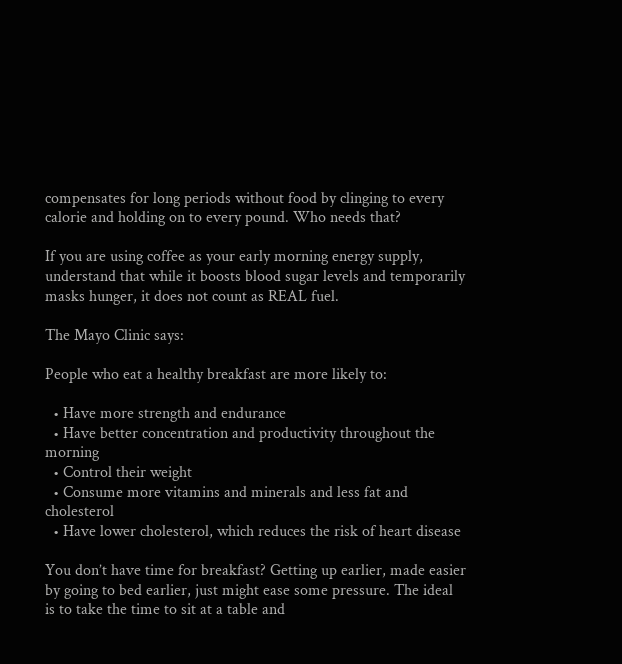compensates for long periods without food by clinging to every calorie and holding on to every pound. Who needs that?

If you are using coffee as your early morning energy supply, understand that while it boosts blood sugar levels and temporarily masks hunger, it does not count as REAL fuel.

The Mayo Clinic says:

People who eat a healthy breakfast are more likely to:

  • Have more strength and endurance
  • Have better concentration and productivity throughout the morning
  • Control their weight
  • Consume more vitamins and minerals and less fat and cholesterol
  • Have lower cholesterol, which reduces the risk of heart disease

You don’t have time for breakfast? Getting up earlier, made easier by going to bed earlier, just might ease some pressure. The ideal is to take the time to sit at a table and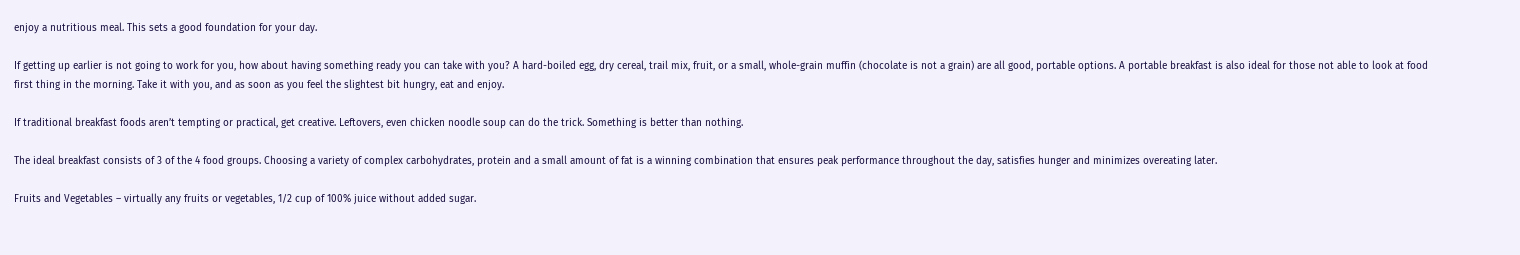enjoy a nutritious meal. This sets a good foundation for your day.

If getting up earlier is not going to work for you, how about having something ready you can take with you? A hard-boiled egg, dry cereal, trail mix, fruit, or a small, whole-grain muffin (chocolate is not a grain) are all good, portable options. A portable breakfast is also ideal for those not able to look at food first thing in the morning. Take it with you, and as soon as you feel the slightest bit hungry, eat and enjoy.

If traditional breakfast foods aren’t tempting or practical, get creative. Leftovers, even chicken noodle soup can do the trick. Something is better than nothing.

The ideal breakfast consists of 3 of the 4 food groups. Choosing a variety of complex carbohydrates, protein and a small amount of fat is a winning combination that ensures peak performance throughout the day, satisfies hunger and minimizes overeating later.

Fruits and Vegetables – virtually any fruits or vegetables, 1/2 cup of 100% juice without added sugar.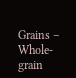Grains – Whole-grain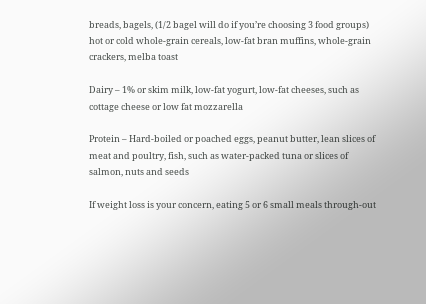breads, bagels, (1/2 bagel will do if you’re choosing 3 food groups) hot or cold whole-grain cereals, low-fat bran muffins, whole-grain crackers, melba toast

Dairy – 1% or skim milk, low-fat yogurt, low-fat cheeses, such as cottage cheese or low fat mozzarella

Protein – Hard-boiled or poached eggs, peanut butter, lean slices of meat and poultry, fish, such as water-packed tuna or slices of salmon, nuts and seeds

If weight loss is your concern, eating 5 or 6 small meals through-out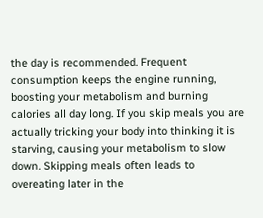the day is recommended. Frequent consumption keeps the engine running, boosting your metabolism and burning calories all day long. If you skip meals you are actually tricking your body into thinking it is starving, causing your metabolism to slow down. Skipping meals often leads to overeating later in the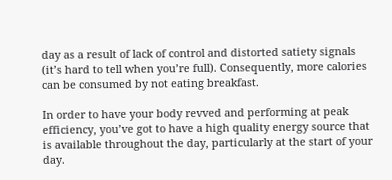day as a result of lack of control and distorted satiety signals (it’s hard to tell when you’re full). Consequently, more calories can be consumed by not eating breakfast.

In order to have your body revved and performing at peak efficiency, you’ve got to have a high quality energy source that is available throughout the day, particularly at the start of your day.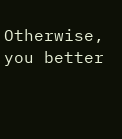Otherwise, you better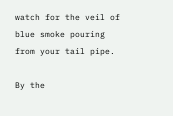watch for the veil of blue smoke pouring from your tail pipe.

By the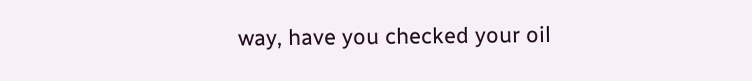way, have you checked your oil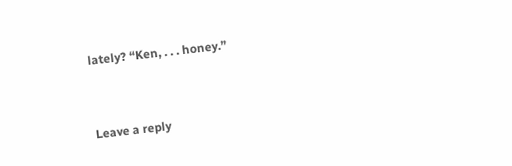lately? “Ken, . . . honey.”


Leave a reply